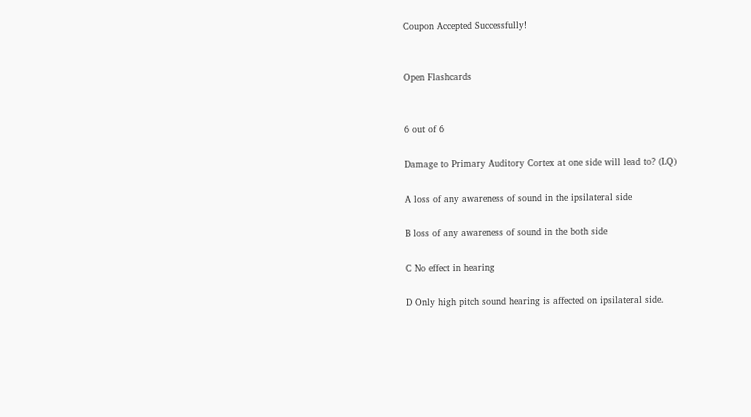Coupon Accepted Successfully!


Open Flashcards


6 out of 6

Damage to Primary Auditory Cortex at one side will lead to? (LQ)

A loss of any awareness of sound in the ipsilateral side

B loss of any awareness of sound in the both side

C No effect in hearing

D Only high pitch sound hearing is affected on ipsilateral side.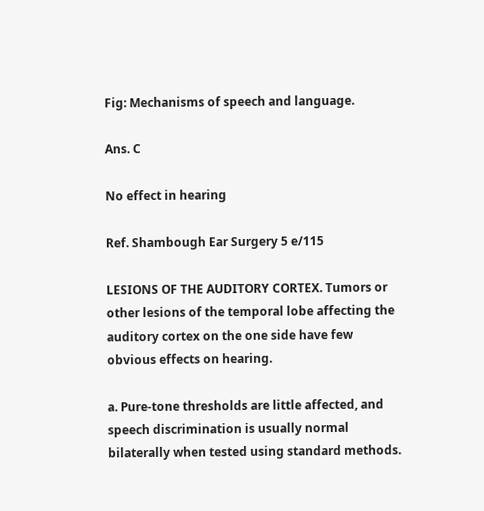Fig: Mechanisms of speech and language.

Ans. C

No effect in hearing

Ref. Shambough Ear Surgery 5 e/115

LESIONS OF THE AUDITORY CORTEX. Tumors or other lesions of the temporal lobe affecting the auditory cortex on the one side have few obvious effects on hearing.

a. Pure-tone thresholds are little affected, and speech discrimination is usually normal bilaterally when tested using standard methods.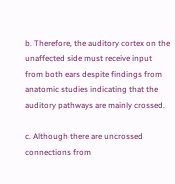b. Therefore, the auditory cortex on the unaffected side must receive input from both ears despite findings from anatomic studies indicating that the auditory pathways are mainly crossed.

c. Although there are uncrossed connections from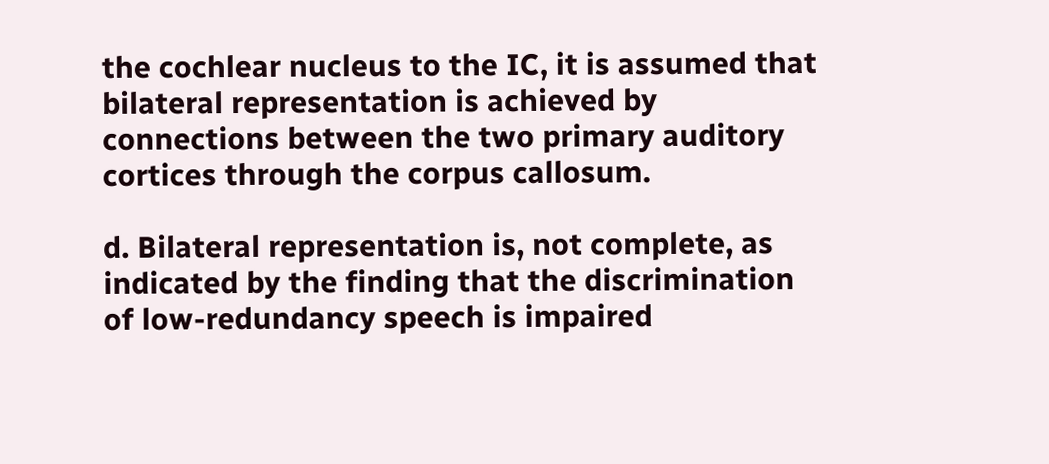the cochlear nucleus to the IC, it is assumed that bilateral representation is achieved by connections between the two primary auditory cortices through the corpus callosum.

d. Bilateral representation is, not complete, as indicated by the finding that the discrimination of low-redundancy speech is impaired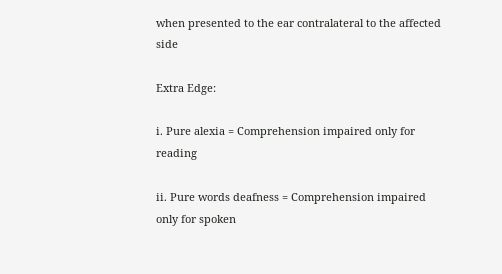when presented to the ear contralateral to the affected side

Extra Edge:

i. Pure alexia = Comprehension impaired only for reading

ii. Pure words deafness = Comprehension impaired only for spoken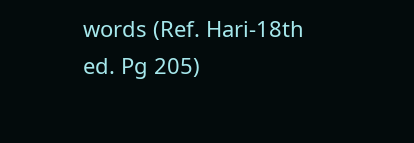words (Ref. Hari-18th ed. Pg 205)